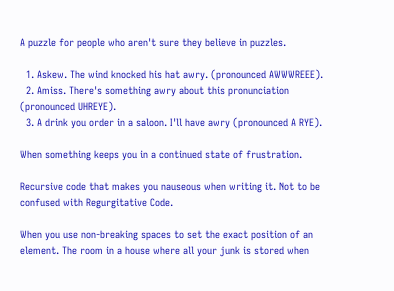A puzzle for people who aren't sure they believe in puzzles.

  1. Askew. The wind knocked his hat awry. (pronounced AWWWREEE).
  2. Amiss. There's something awry about this pronunciation (pronounced UHREYE).
  3. A drink you order in a saloon. I'll have awry (pronounced A RYE).

When something keeps you in a continued state of frustration.

Recursive code that makes you nauseous when writing it. Not to be confused with Regurgitative Code.

When you use non-breaking spaces to set the exact position of an element. The room in a house where all your junk is stored when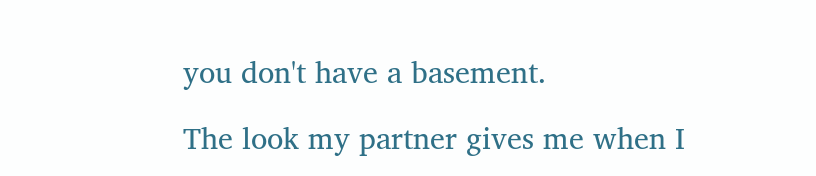you don't have a basement.

The look my partner gives me when I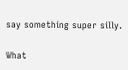say something super silly.

What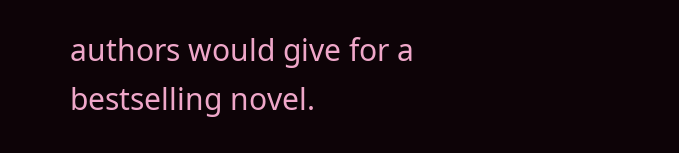authors would give for a bestselling novel.